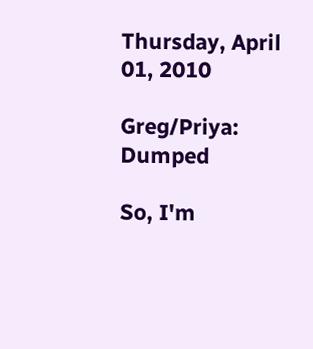Thursday, April 01, 2010

Greg/Priya: Dumped

So, I'm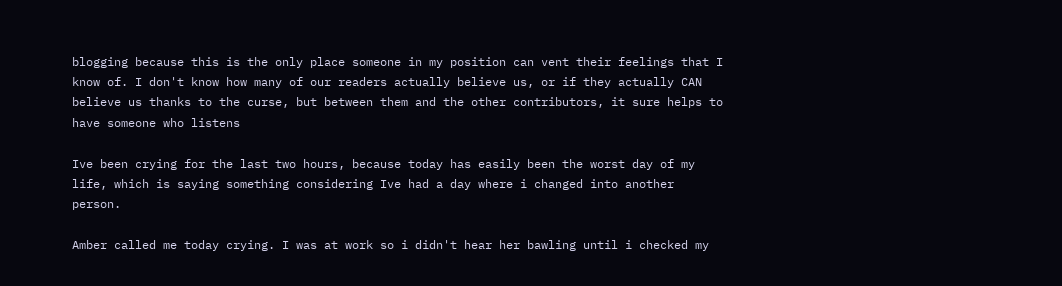blogging because this is the only place someone in my position can vent their feelings that I know of. I don't know how many of our readers actually believe us, or if they actually CAN believe us thanks to the curse, but between them and the other contributors, it sure helps to have someone who listens

Ive been crying for the last two hours, because today has easily been the worst day of my life, which is saying something considering Ive had a day where i changed into another person.

Amber called me today crying. I was at work so i didn't hear her bawling until i checked my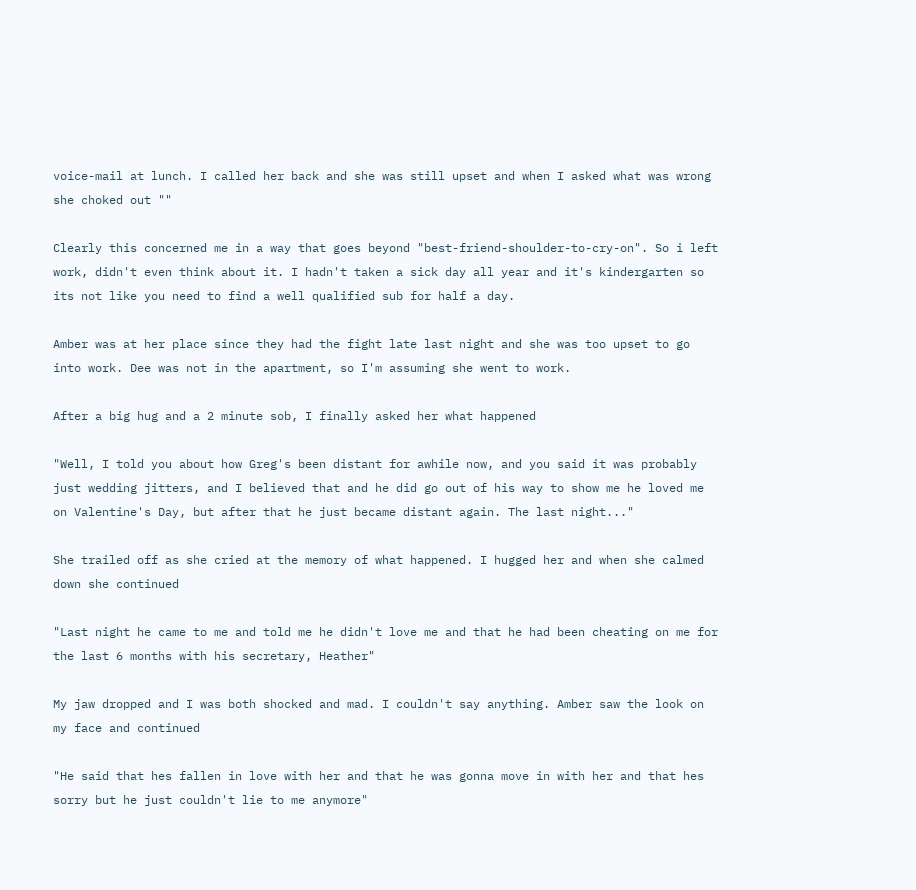voice-mail at lunch. I called her back and she was still upset and when I asked what was wrong she choked out ""

Clearly this concerned me in a way that goes beyond "best-friend-shoulder-to-cry-on". So i left work, didn't even think about it. I hadn't taken a sick day all year and it's kindergarten so its not like you need to find a well qualified sub for half a day.

Amber was at her place since they had the fight late last night and she was too upset to go into work. Dee was not in the apartment, so I'm assuming she went to work.

After a big hug and a 2 minute sob, I finally asked her what happened

"Well, I told you about how Greg's been distant for awhile now, and you said it was probably just wedding jitters, and I believed that and he did go out of his way to show me he loved me on Valentine's Day, but after that he just became distant again. The last night..."

She trailed off as she cried at the memory of what happened. I hugged her and when she calmed down she continued

"Last night he came to me and told me he didn't love me and that he had been cheating on me for the last 6 months with his secretary, Heather"

My jaw dropped and I was both shocked and mad. I couldn't say anything. Amber saw the look on my face and continued

"He said that hes fallen in love with her and that he was gonna move in with her and that hes sorry but he just couldn't lie to me anymore"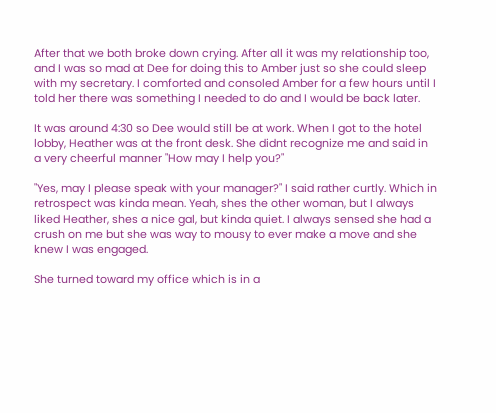After that we both broke down crying. After all it was my relationship too, and I was so mad at Dee for doing this to Amber just so she could sleep with my secretary. I comforted and consoled Amber for a few hours until I told her there was something I needed to do and I would be back later.

It was around 4:30 so Dee would still be at work. When I got to the hotel lobby, Heather was at the front desk. She didnt recognize me and said in a very cheerful manner "How may I help you?"

"Yes, may I please speak with your manager?" I said rather curtly. Which in retrospect was kinda mean. Yeah, shes the other woman, but I always liked Heather, shes a nice gal, but kinda quiet. I always sensed she had a crush on me but she was way to mousy to ever make a move and she knew I was engaged.

She turned toward my office which is in a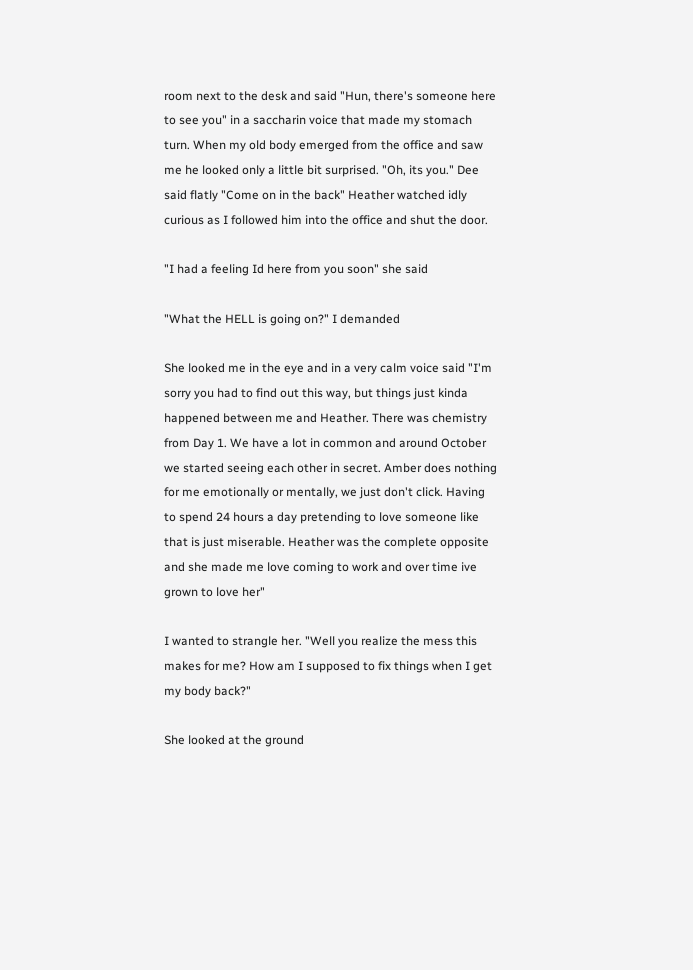room next to the desk and said "Hun, there's someone here to see you" in a saccharin voice that made my stomach turn. When my old body emerged from the office and saw me he looked only a little bit surprised. "Oh, its you." Dee said flatly "Come on in the back" Heather watched idly curious as I followed him into the office and shut the door.

"I had a feeling Id here from you soon" she said

"What the HELL is going on?" I demanded

She looked me in the eye and in a very calm voice said "I'm sorry you had to find out this way, but things just kinda happened between me and Heather. There was chemistry from Day 1. We have a lot in common and around October we started seeing each other in secret. Amber does nothing for me emotionally or mentally, we just don't click. Having to spend 24 hours a day pretending to love someone like that is just miserable. Heather was the complete opposite and she made me love coming to work and over time ive grown to love her"

I wanted to strangle her. "Well you realize the mess this makes for me? How am I supposed to fix things when I get my body back?"

She looked at the ground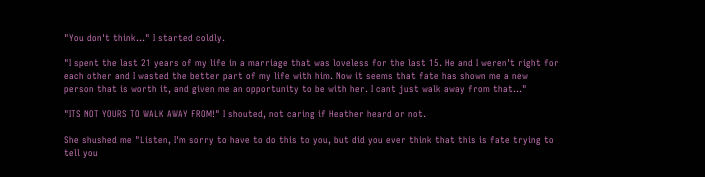"You don't think..." I started coldly.

"I spent the last 21 years of my life in a marriage that was loveless for the last 15. He and I weren't right for each other and I wasted the better part of my life with him. Now it seems that fate has shown me a new person that is worth it, and given me an opportunity to be with her. I cant just walk away from that..."

"ITS NOT YOURS TO WALK AWAY FROM!" I shouted, not caring if Heather heard or not.

She shushed me "Listen, I'm sorry to have to do this to you, but did you ever think that this is fate trying to tell you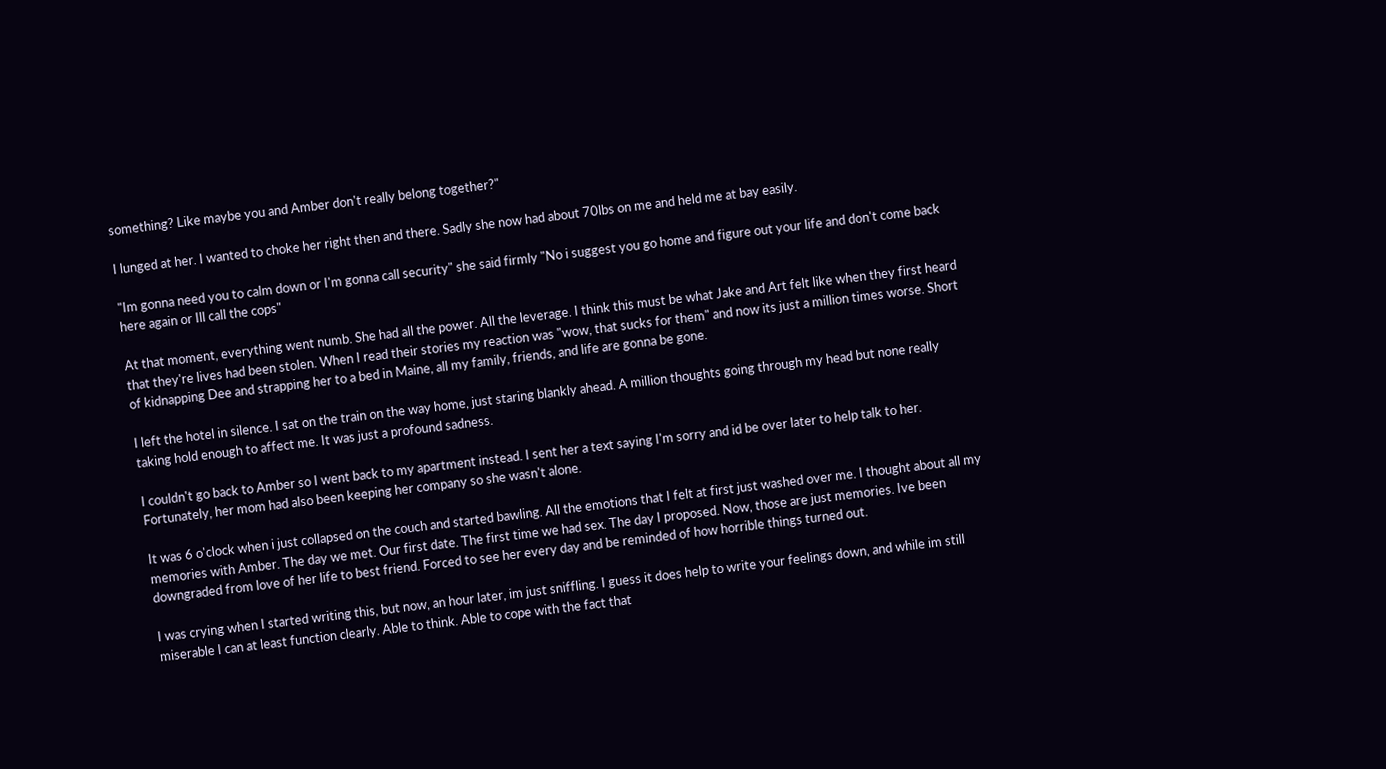something? Like maybe you and Amber don't really belong together?"

I lunged at her. I wanted to choke her right then and there. Sadly she now had about 70lbs on me and held me at bay easily.

"Im gonna need you to calm down or I'm gonna call security" she said firmly "No i suggest you go home and figure out your life and don't come back here again or Ill call the cops"

At that moment, everything went numb. She had all the power. All the leverage. I think this must be what Jake and Art felt like when they first heard that they're lives had been stolen. When I read their stories my reaction was "wow, that sucks for them" and now its just a million times worse. Short of kidnapping Dee and strapping her to a bed in Maine, all my family, friends, and life are gonna be gone.

I left the hotel in silence. I sat on the train on the way home, just staring blankly ahead. A million thoughts going through my head but none really taking hold enough to affect me. It was just a profound sadness.

I couldn't go back to Amber so I went back to my apartment instead. I sent her a text saying I'm sorry and id be over later to help talk to her. Fortunately, her mom had also been keeping her company so she wasn't alone.

It was 6 o'clock when i just collapsed on the couch and started bawling. All the emotions that I felt at first just washed over me. I thought about all my memories with Amber. The day we met. Our first date. The first time we had sex. The day I proposed. Now, those are just memories. Ive been downgraded from love of her life to best friend. Forced to see her every day and be reminded of how horrible things turned out.

I was crying when I started writing this, but now, an hour later, im just sniffling. I guess it does help to write your feelings down, and while im still miserable I can at least function clearly. Able to think. Able to cope with the fact that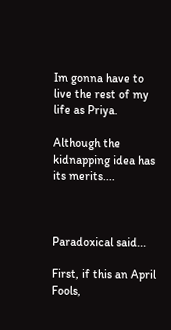Im gonna have to live the rest of my life as Priya.

Although the kidnapping idea has its merits....



Paradoxical said...

First, if this an April Fools,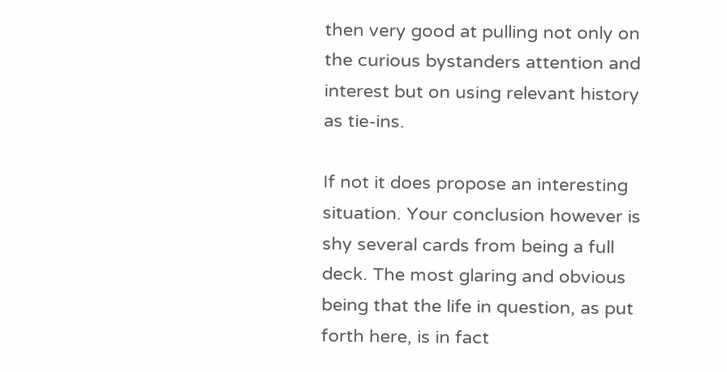then very good at pulling not only on the curious bystanders attention and interest but on using relevant history as tie-ins.

If not it does propose an interesting situation. Your conclusion however is shy several cards from being a full deck. The most glaring and obvious being that the life in question, as put forth here, is in fact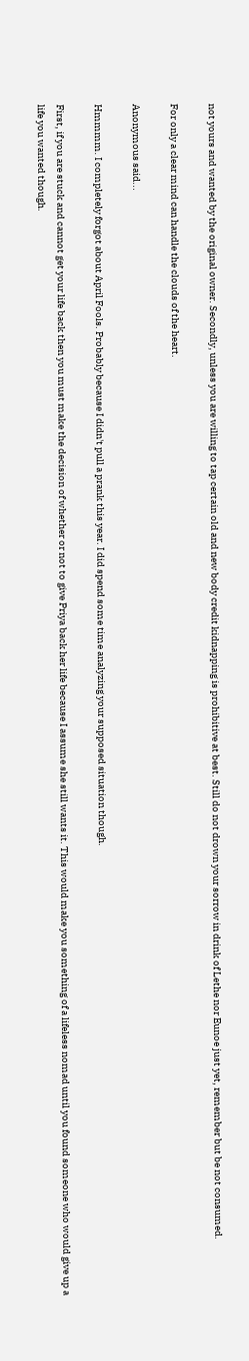not yours and wanted by the original owner. Secondly, unless you are willing to tap certain old and new body credit kidnapping is prohibitive at best. Still do not drown your sorrow in drink of Lethe nor Eunoe just yet, remember but be not consumed.

For only a clear mind can handle the clouds of the heart.

Anonymous said...

Hmmmm. I completely forgot about April Fools. Probably because I didn't pull a prank this year. I did spend some time analyzing your supposed situation though.

First, if you are stuck and cannot get your life back then you must make the decision of whether or not to give Priya back her life because I assume she still wants it. This would make you something of a lifeless nomad until you found someone who would give up a life you wanted though.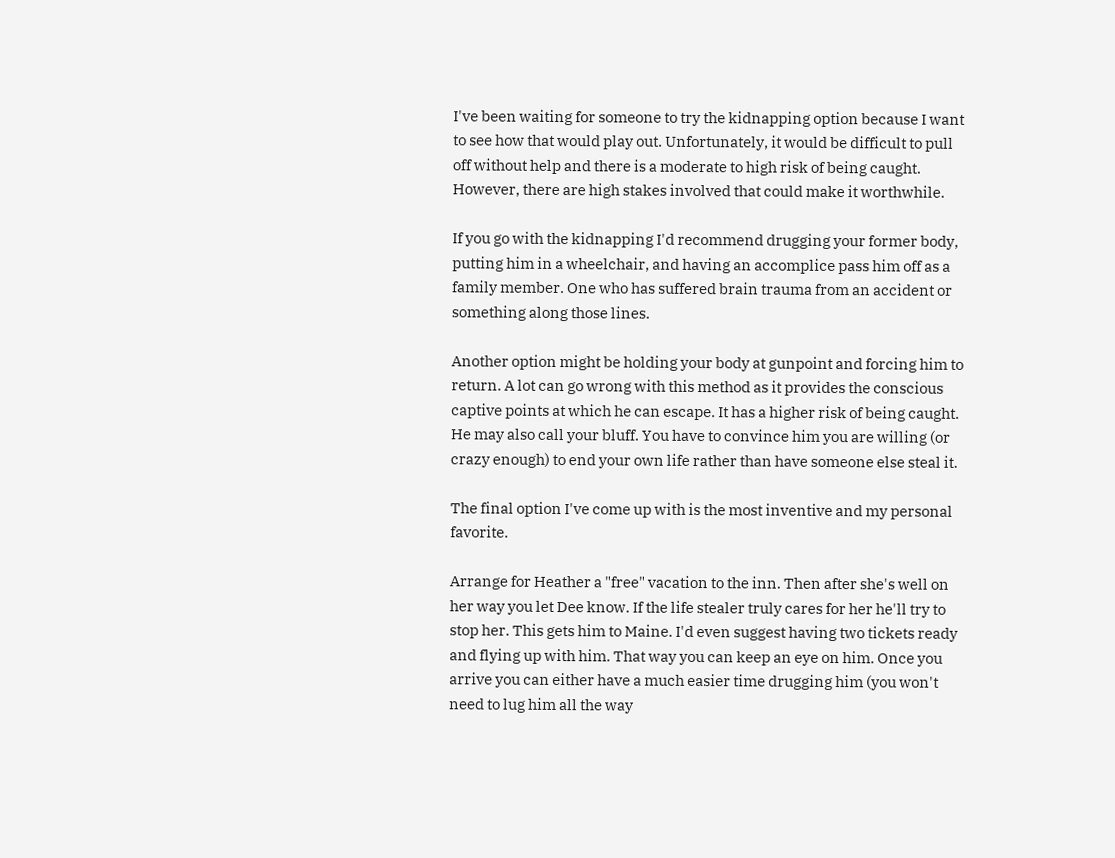I've been waiting for someone to try the kidnapping option because I want to see how that would play out. Unfortunately, it would be difficult to pull off without help and there is a moderate to high risk of being caught. However, there are high stakes involved that could make it worthwhile.

If you go with the kidnapping I'd recommend drugging your former body, putting him in a wheelchair, and having an accomplice pass him off as a family member. One who has suffered brain trauma from an accident or something along those lines.

Another option might be holding your body at gunpoint and forcing him to return. A lot can go wrong with this method as it provides the conscious captive points at which he can escape. It has a higher risk of being caught. He may also call your bluff. You have to convince him you are willing (or crazy enough) to end your own life rather than have someone else steal it.

The final option I've come up with is the most inventive and my personal favorite.

Arrange for Heather a "free" vacation to the inn. Then after she's well on her way you let Dee know. If the life stealer truly cares for her he'll try to stop her. This gets him to Maine. I'd even suggest having two tickets ready and flying up with him. That way you can keep an eye on him. Once you arrive you can either have a much easier time drugging him (you won't need to lug him all the way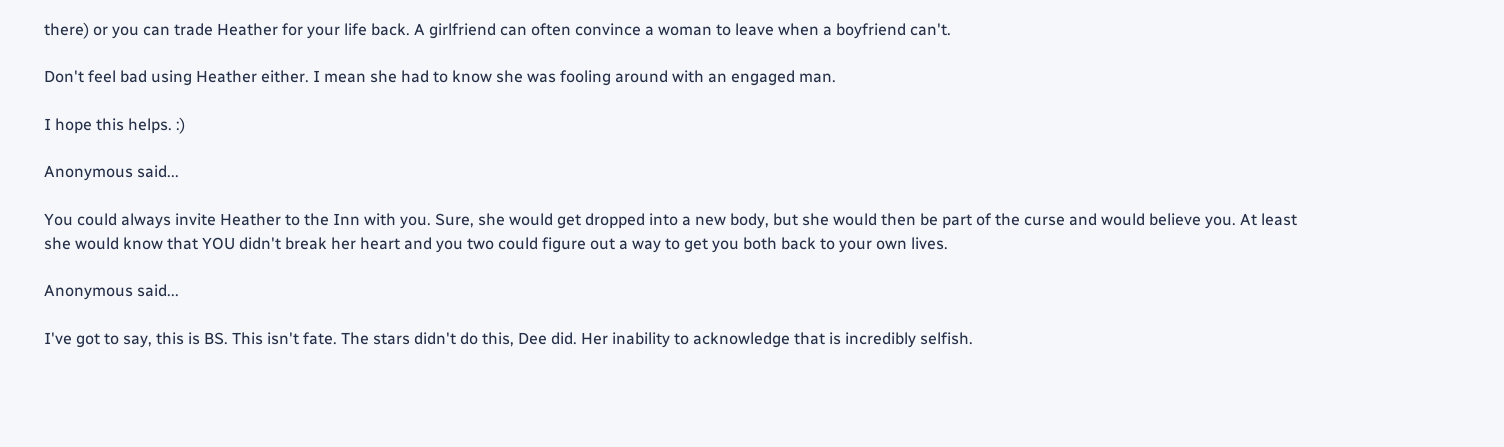there) or you can trade Heather for your life back. A girlfriend can often convince a woman to leave when a boyfriend can't.

Don't feel bad using Heather either. I mean she had to know she was fooling around with an engaged man.

I hope this helps. :)

Anonymous said...

You could always invite Heather to the Inn with you. Sure, she would get dropped into a new body, but she would then be part of the curse and would believe you. At least she would know that YOU didn't break her heart and you two could figure out a way to get you both back to your own lives.

Anonymous said...

I've got to say, this is BS. This isn't fate. The stars didn't do this, Dee did. Her inability to acknowledge that is incredibly selfish.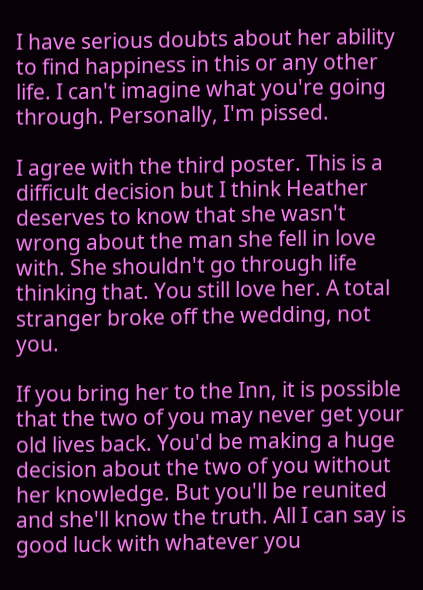I have serious doubts about her ability to find happiness in this or any other life. I can't imagine what you're going through. Personally, I'm pissed.

I agree with the third poster. This is a difficult decision but I think Heather deserves to know that she wasn't wrong about the man she fell in love with. She shouldn't go through life thinking that. You still love her. A total stranger broke off the wedding, not you.

If you bring her to the Inn, it is possible that the two of you may never get your old lives back. You'd be making a huge decision about the two of you without her knowledge. But you'll be reunited and she'll know the truth. All I can say is good luck with whatever you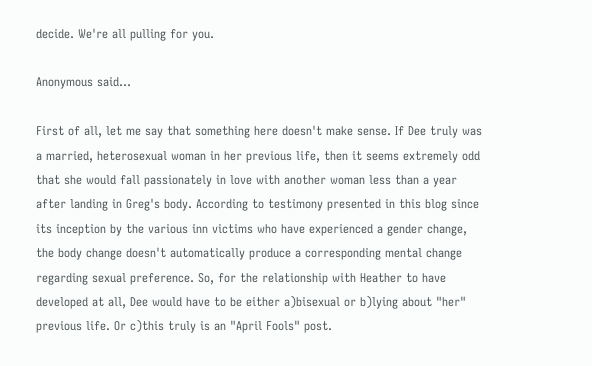decide. We're all pulling for you.

Anonymous said...

First of all, let me say that something here doesn't make sense. If Dee truly was a married, heterosexual woman in her previous life, then it seems extremely odd that she would fall passionately in love with another woman less than a year after landing in Greg's body. According to testimony presented in this blog since its inception by the various inn victims who have experienced a gender change, the body change doesn't automatically produce a corresponding mental change regarding sexual preference. So, for the relationship with Heather to have developed at all, Dee would have to be either a)bisexual or b)lying about "her" previous life. Or c)this truly is an "April Fools" post.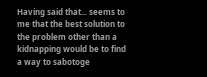Having said that... seems to me that the best solution to the problem other than a kidnapping would be to find a way to sabotoge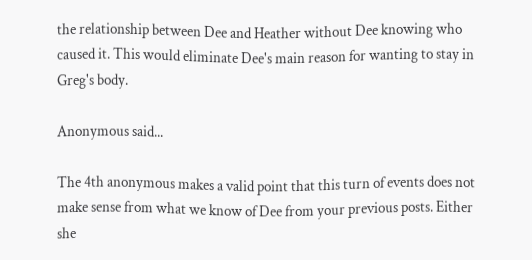the relationship between Dee and Heather without Dee knowing who caused it. This would eliminate Dee's main reason for wanting to stay in Greg's body.

Anonymous said...

The 4th anonymous makes a valid point that this turn of events does not make sense from what we know of Dee from your previous posts. Either she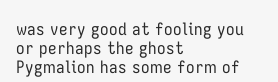was very good at fooling you or perhaps the ghost Pygmalion has some form of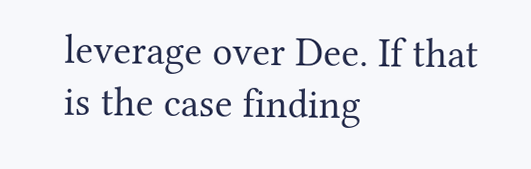leverage over Dee. If that is the case finding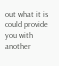out what it is could provide you with another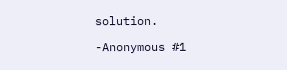solution.

-Anonymous #1